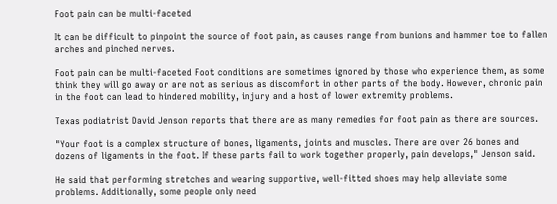Foot pain can be multi-faceted

It can be difficult to pinpoint the source of foot pain, as causes range from bunions and hammer toe to fallen arches and pinched nerves.

Foot pain can be multi-faceted Foot conditions are sometimes ignored by those who experience them, as some think they will go away or are not as serious as discomfort in other parts of the body. However, chronic pain in the foot can lead to hindered mobility, injury and a host of lower extremity problems.

Texas podiatrist David Jenson reports that there are as many remedies for foot pain as there are sources.

"Your foot is a complex structure of bones, ligaments, joints and muscles. There are over 26 bones and dozens of ligaments in the foot. If these parts fail to work together properly, pain develops," Jenson said.

He said that performing stretches and wearing supportive, well-fitted shoes may help alleviate some problems. Additionally, some people only need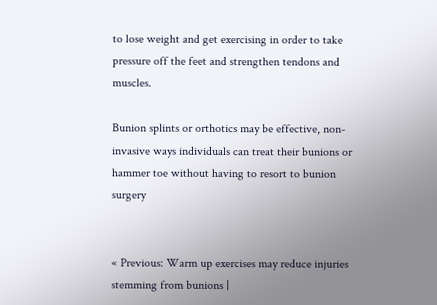to lose weight and get exercising in order to take pressure off the feet and strengthen tendons and muscles.

Bunion splints or orthotics may be effective, non-invasive ways individuals can treat their bunions or hammer toe without having to resort to bunion surgery


« Previous: Warm up exercises may reduce injuries stemming from bunions |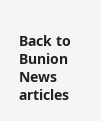Back to Bunion News articles